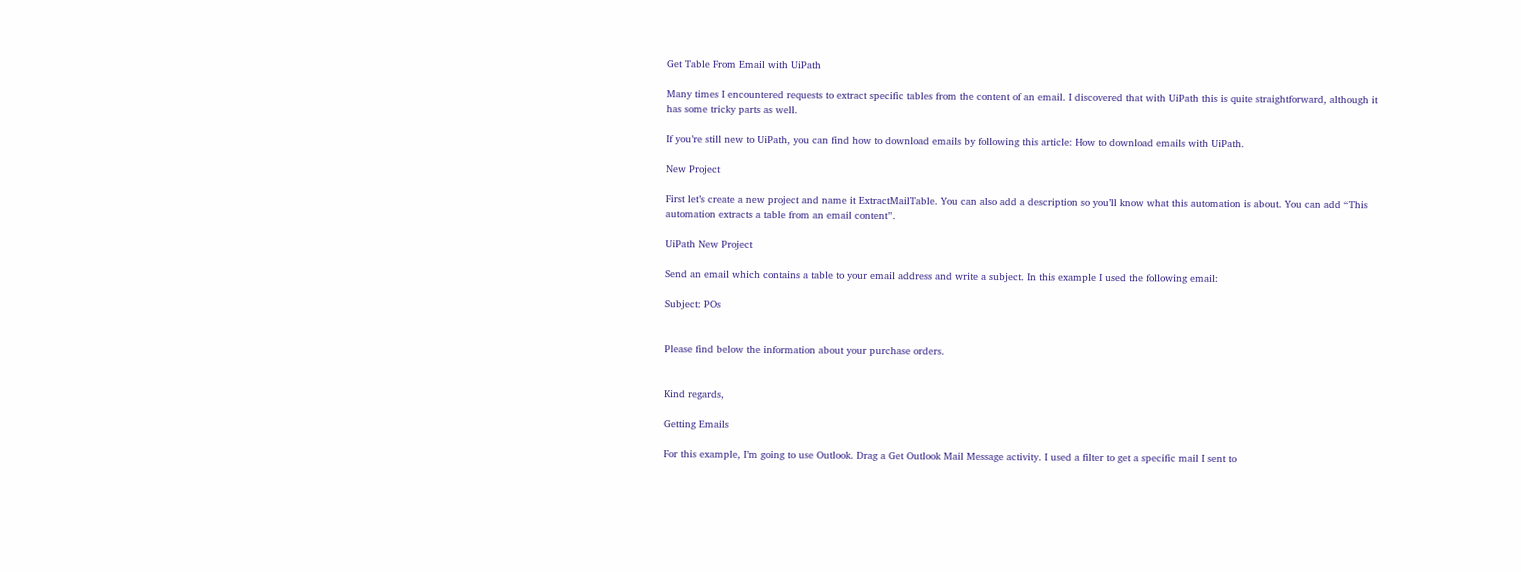Get Table From Email with UiPath

Many times I encountered requests to extract specific tables from the content of an email. I discovered that with UiPath this is quite straightforward, although it has some tricky parts as well.

If you’re still new to UiPath, you can find how to download emails by following this article: How to download emails with UiPath.

New Project

First let’s create a new project and name it ExtractMailTable. You can also add a description so you’ll know what this automation is about. You can add “This automation extracts a table from an email content”.

UiPath New Project

Send an email which contains a table to your email address and write a subject. In this example I used the following email:

Subject: POs


Please find below the information about your purchase orders.


Kind regards,

Getting Emails

For this example, I’m going to use Outlook. Drag a Get Outlook Mail Message activity. I used a filter to get a specific mail I sent to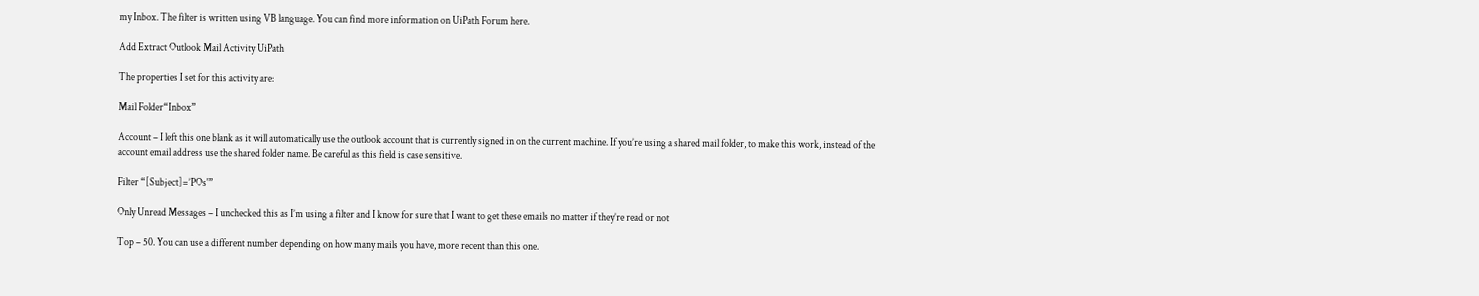my Inbox. The filter is written using VB language. You can find more information on UiPath Forum here.

Add Extract Outlook Mail Activity UiPath

The properties I set for this activity are:

Mail Folder“Inbox”

Account – I left this one blank as it will automatically use the outlook account that is currently signed in on the current machine. If you’re using a shared mail folder, to make this work, instead of the account email address use the shared folder name. Be careful as this field is case sensitive.

Filter “[Subject]=’POs'”

Only Unread Messages – I unchecked this as I’m using a filter and I know for sure that I want to get these emails no matter if they’re read or not

Top – 50. You can use a different number depending on how many mails you have, more recent than this one.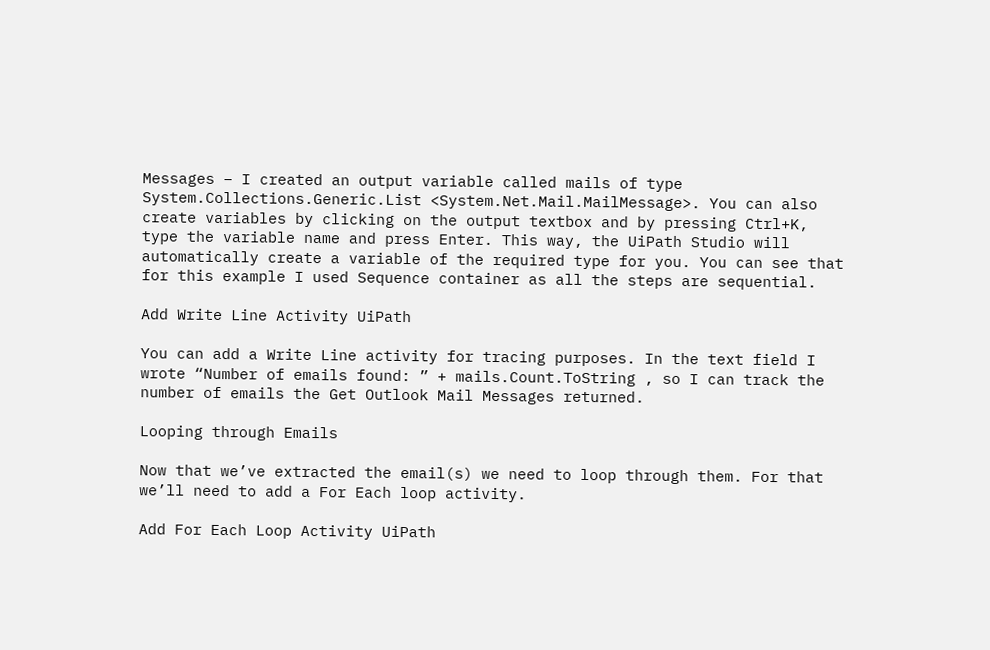Messages – I created an output variable called mails of type System.Collections.Generic.List <System.Net.Mail.MailMessage>. You can also create variables by clicking on the output textbox and by pressing Ctrl+K, type the variable name and press Enter. This way, the UiPath Studio will automatically create a variable of the required type for you. You can see that for this example I used Sequence container as all the steps are sequential.

Add Write Line Activity UiPath

You can add a Write Line activity for tracing purposes. In the text field I wrote “Number of emails found: ” + mails.Count.ToString , so I can track the number of emails the Get Outlook Mail Messages returned.

Looping through Emails

Now that we’ve extracted the email(s) we need to loop through them. For that we’ll need to add a For Each loop activity.

Add For Each Loop Activity UiPath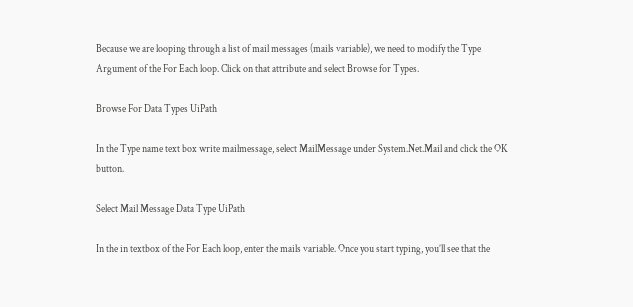Because we are looping through a list of mail messages (mails variable), we need to modify the Type Argument of the For Each loop. Click on that attribute and select Browse for Types.

Browse For Data Types UiPath

In the Type name text box write mailmessage, select MailMessage under System.Net.Mail and click the OK button.

Select Mail Message Data Type UiPath

In the in textbox of the For Each loop, enter the mails variable. Once you start typing, you’ll see that the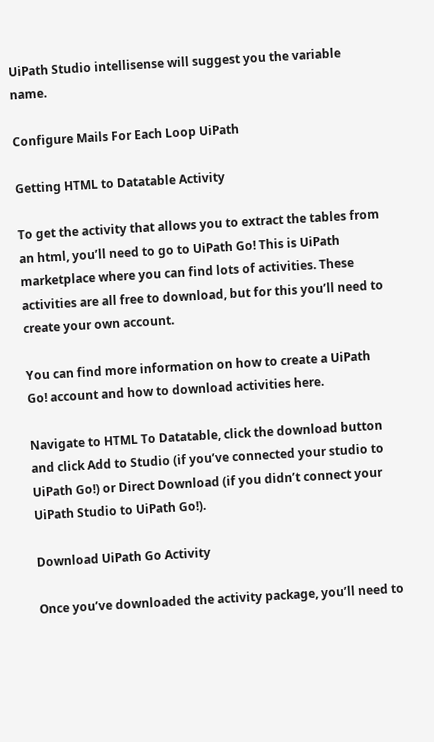UiPath Studio intellisense will suggest you the variable name.

Configure Mails For Each Loop UiPath

Getting HTML to Datatable Activity

To get the activity that allows you to extract the tables from an html, you’ll need to go to UiPath Go! This is UiPath marketplace where you can find lots of activities. These activities are all free to download, but for this you’ll need to create your own account.

You can find more information on how to create a UiPath Go! account and how to download activities here.

Navigate to HTML To Datatable, click the download button and click Add to Studio (if you’ve connected your studio to UiPath Go!) or Direct Download (if you didn’t connect your UiPath Studio to UiPath Go!).

Download UiPath Go Activity

Once you’ve downloaded the activity package, you’ll need to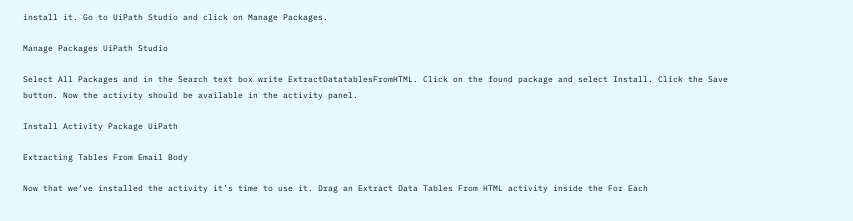install it. Go to UiPath Studio and click on Manage Packages.

Manage Packages UiPath Studio

Select All Packages and in the Search text box write ExtractDatatablesFromHTML. Click on the found package and select Install. Click the Save button. Now the activity should be available in the activity panel.

Install Activity Package UiPath

Extracting Tables From Email Body

Now that we’ve installed the activity it’s time to use it. Drag an Extract Data Tables From HTML activity inside the For Each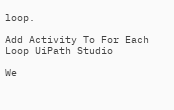loop.

Add Activity To For Each Loop UiPath Studio

We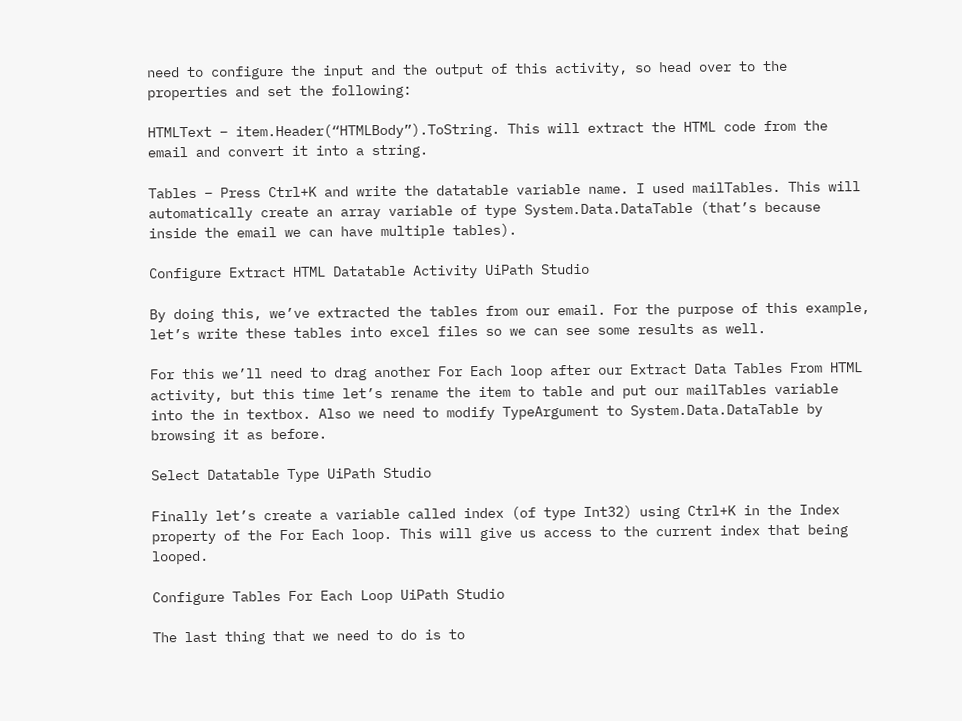need to configure the input and the output of this activity, so head over to the properties and set the following:

HTMLText – item.Header(“HTMLBody”).ToString. This will extract the HTML code from the email and convert it into a string.

Tables – Press Ctrl+K and write the datatable variable name. I used mailTables. This will automatically create an array variable of type System.Data.DataTable (that’s because inside the email we can have multiple tables).

Configure Extract HTML Datatable Activity UiPath Studio

By doing this, we’ve extracted the tables from our email. For the purpose of this example, let’s write these tables into excel files so we can see some results as well.

For this we’ll need to drag another For Each loop after our Extract Data Tables From HTML activity, but this time let’s rename the item to table and put our mailTables variable into the in textbox. Also we need to modify TypeArgument to System.Data.DataTable by browsing it as before.

Select Datatable Type UiPath Studio

Finally let’s create a variable called index (of type Int32) using Ctrl+K in the Index property of the For Each loop. This will give us access to the current index that being looped.

Configure Tables For Each Loop UiPath Studio

The last thing that we need to do is to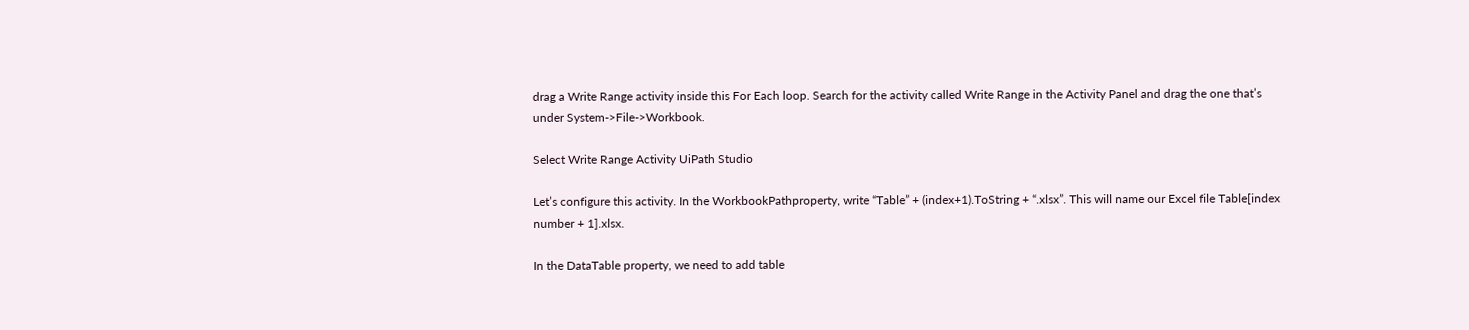drag a Write Range activity inside this For Each loop. Search for the activity called Write Range in the Activity Panel and drag the one that’s under System->File->Workbook.

Select Write Range Activity UiPath Studio

Let’s configure this activity. In the WorkbookPathproperty, write “Table” + (index+1).ToString + “.xlsx”. This will name our Excel file Table[index number + 1].xlsx.

In the DataTable property, we need to add table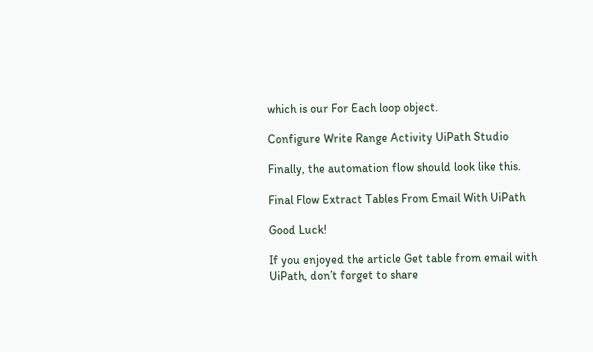which is our For Each loop object.

Configure Write Range Activity UiPath Studio

Finally, the automation flow should look like this.

Final Flow Extract Tables From Email With UiPath

Good Luck!

If you enjoyed the article Get table from email with UiPath, don’t forget to share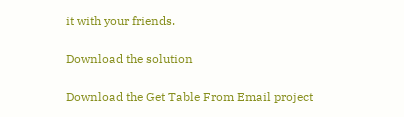it with your friends.

Download the solution

Download the Get Table From Email project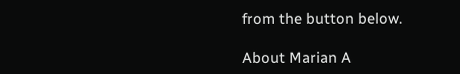from the button below.

About Marian A